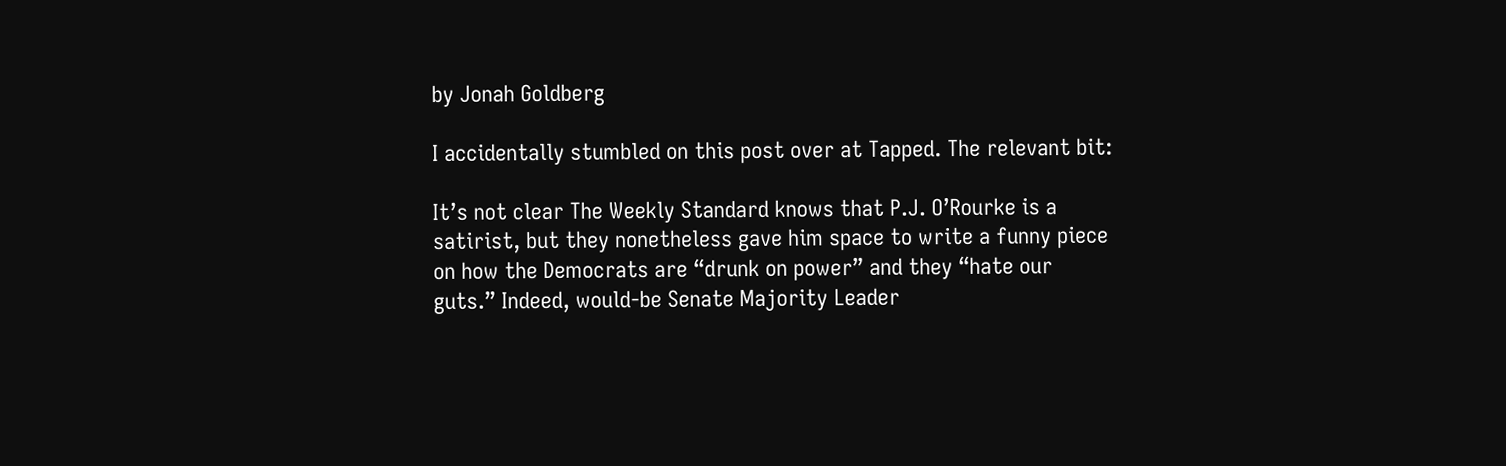by Jonah Goldberg

I accidentally stumbled on this post over at Tapped. The relevant bit:

It’s not clear The Weekly Standard knows that P.J. O’Rourke is a satirist, but they nonetheless gave him space to write a funny piece on how the Democrats are “drunk on power” and they “hate our guts.” Indeed, would-be Senate Majority Leader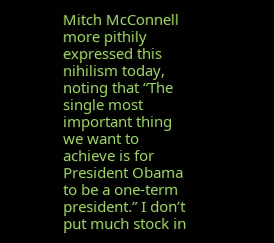Mitch McConnell more pithily expressed this nihilism today, noting that “The single most important thing we want to achieve is for President Obama to be a one-term president.” I don’t put much stock in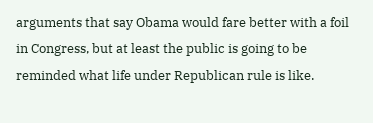arguments that say Obama would fare better with a foil in Congress, but at least the public is going to be reminded what life under Republican rule is like.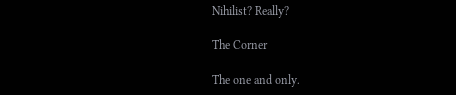Nihilist? Really?

The Corner

The one and only.